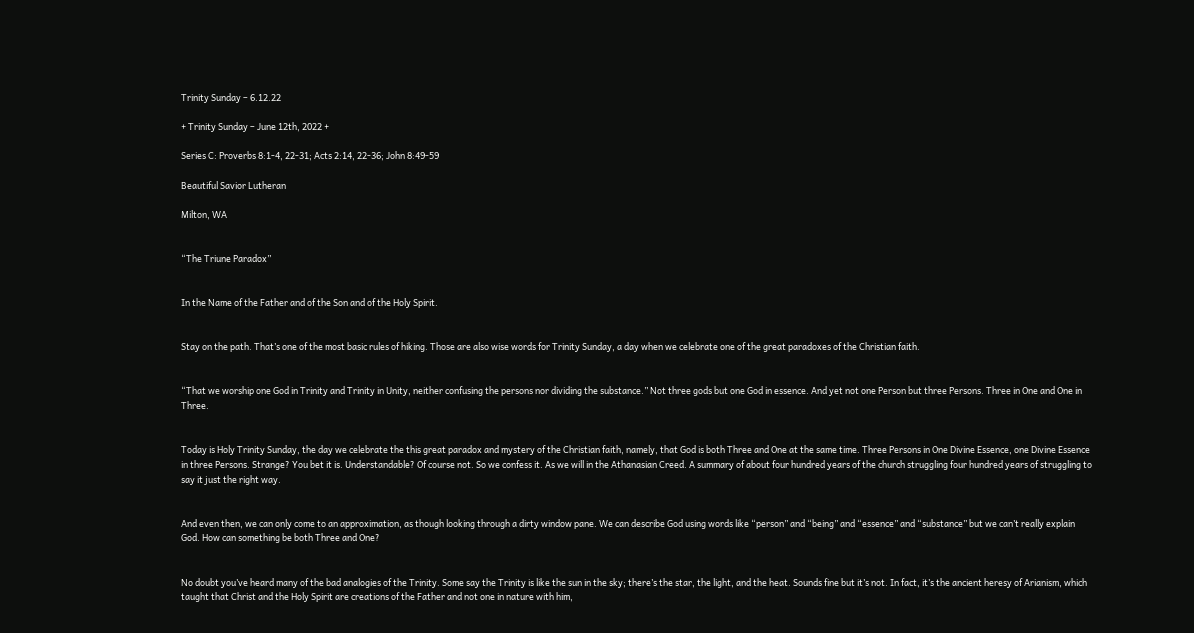Trinity Sunday – 6.12.22

+ Trinity Sunday – June 12th, 2022 +

Series C: Proverbs 8:1-4, 22-31; Acts 2:14, 22-36; John 8:49-59

Beautiful Savior Lutheran

Milton, WA


“The Triune Paradox”


In the Name of the Father and of the Son and of the Holy Spirit.


Stay on the path. That’s one of the most basic rules of hiking. Those are also wise words for Trinity Sunday, a day when we celebrate one of the great paradoxes of the Christian faith.


“That we worship one God in Trinity and Trinity in Unity, neither confusing the persons nor dividing the substance.” Not three gods but one God in essence. And yet not one Person but three Persons. Three in One and One in Three.


Today is Holy Trinity Sunday, the day we celebrate the this great paradox and mystery of the Christian faith, namely, that God is both Three and One at the same time. Three Persons in One Divine Essence, one Divine Essence in three Persons. Strange? You bet it is. Understandable? Of course not. So we confess it. As we will in the Athanasian Creed. A summary of about four hundred years of the church struggling four hundred years of struggling to say it just the right way.


And even then, we can only come to an approximation, as though looking through a dirty window pane. We can describe God using words like “person” and “being” and “essence” and “substance” but we can’t really explain God. How can something be both Three and One?


No doubt you’ve heard many of the bad analogies of the Trinity. Some say the Trinity is like the sun in the sky; there’s the star, the light, and the heat. Sounds fine but it’s not. In fact, it’s the ancient heresy of Arianism, which taught that Christ and the Holy Spirit are creations of the Father and not one in nature with him,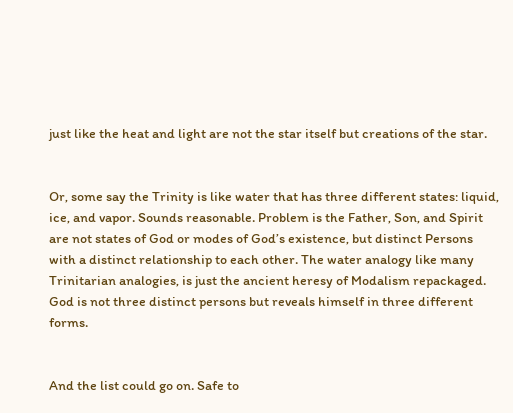just like the heat and light are not the star itself but creations of the star.


Or, some say the Trinity is like water that has three different states: liquid, ice, and vapor. Sounds reasonable. Problem is the Father, Son, and Spirit are not states of God or modes of God’s existence, but distinct Persons with a distinct relationship to each other. The water analogy like many Trinitarian analogies, is just the ancient heresy of Modalism repackaged. God is not three distinct persons but reveals himself in three different forms.


And the list could go on. Safe to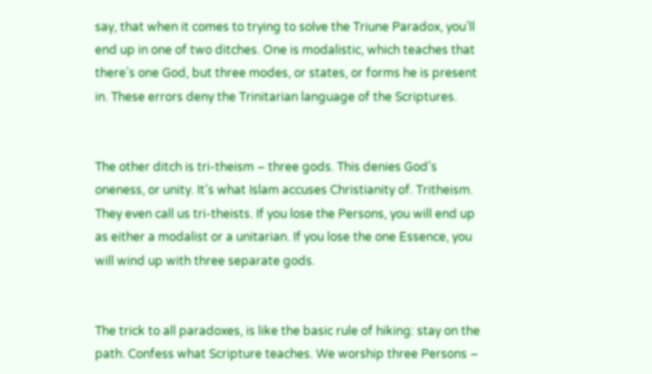say, that when it comes to trying to solve the Triune Paradox, you’ll end up in one of two ditches. One is modalistic, which teaches that there’s one God, but three modes, or states, or forms he is present in. These errors deny the Trinitarian language of the Scriptures.


The other ditch is tri-theism – three gods. This denies God’s oneness, or unity. It’s what Islam accuses Christianity of. Tritheism. They even call us tri-theists. If you lose the Persons, you will end up as either a modalist or a unitarian. If you lose the one Essence, you will wind up with three separate gods.


The trick to all paradoxes, is like the basic rule of hiking: stay on the path. Confess what Scripture teaches. We worship three Persons –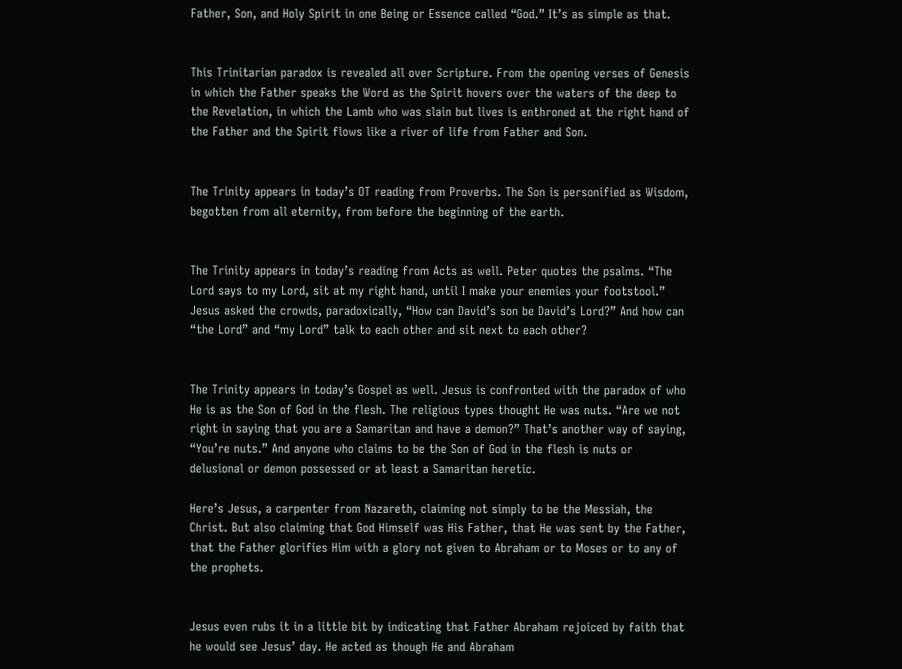Father, Son, and Holy Spirit in one Being or Essence called “God.” It’s as simple as that.


This Trinitarian paradox is revealed all over Scripture. From the opening verses of Genesis in which the Father speaks the Word as the Spirit hovers over the waters of the deep to the Revelation, in which the Lamb who was slain but lives is enthroned at the right hand of the Father and the Spirit flows like a river of life from Father and Son.


The Trinity appears in today’s OT reading from Proverbs. The Son is personified as Wisdom, begotten from all eternity, from before the beginning of the earth.


The Trinity appears in today’s reading from Acts as well. Peter quotes the psalms. “The Lord says to my Lord, sit at my right hand, until I make your enemies your footstool.” Jesus asked the crowds, paradoxically, “How can David’s son be David’s Lord?” And how can “the Lord” and “my Lord” talk to each other and sit next to each other?


The Trinity appears in today’s Gospel as well. Jesus is confronted with the paradox of who He is as the Son of God in the flesh. The religious types thought He was nuts. “Are we not right in saying that you are a Samaritan and have a demon?” That’s another way of saying, “You’re nuts.” And anyone who claims to be the Son of God in the flesh is nuts or delusional or demon possessed or at least a Samaritan heretic.

Here’s Jesus, a carpenter from Nazareth, claiming not simply to be the Messiah, the Christ. But also claiming that God Himself was His Father, that He was sent by the Father, that the Father glorifies Him with a glory not given to Abraham or to Moses or to any of the prophets.


Jesus even rubs it in a little bit by indicating that Father Abraham rejoiced by faith that he would see Jesus’ day. He acted as though He and Abraham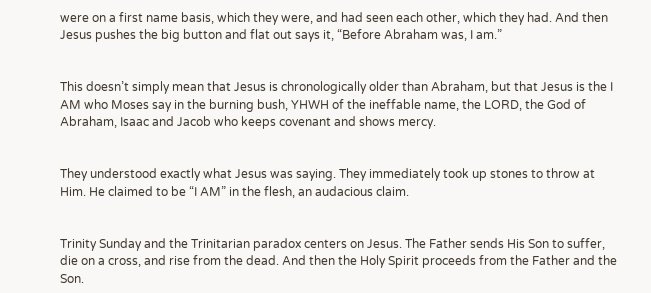were on a first name basis, which they were, and had seen each other, which they had. And then Jesus pushes the big button and flat out says it, “Before Abraham was, I am.”


This doesn’t simply mean that Jesus is chronologically older than Abraham, but that Jesus is the I AM who Moses say in the burning bush, YHWH of the ineffable name, the LORD, the God of Abraham, Isaac and Jacob who keeps covenant and shows mercy.


They understood exactly what Jesus was saying. They immediately took up stones to throw at Him. He claimed to be “I AM” in the flesh, an audacious claim.


Trinity Sunday and the Trinitarian paradox centers on Jesus. The Father sends His Son to suffer, die on a cross, and rise from the dead. And then the Holy Spirit proceeds from the Father and the Son.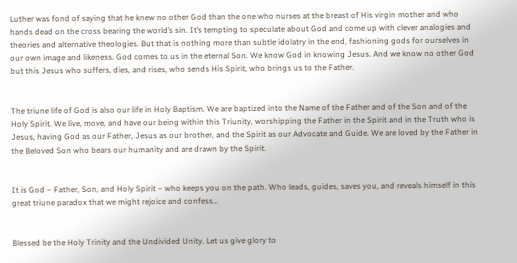Luther was fond of saying that he knew no other God than the one who nurses at the breast of His virgin mother and who hands dead on the cross bearing the world’s sin. It’s tempting to speculate about God and come up with clever analogies and theories and alternative theologies. But that is nothing more than subtle idolatry in the end, fashioning gods for ourselves in our own image and likeness. God comes to us in the eternal Son. We know God in knowing Jesus. And we know no other God but this Jesus who suffers, dies, and rises, who sends His Spirit, who brings us to the Father.


The triune life of God is also our life in Holy Baptism. We are baptized into the Name of the Father and of the Son and of the Holy Spirit. We live, move, and have our being within this Triunity, worshipping the Father in the Spirit and in the Truth who is Jesus, having God as our Father, Jesus as our brother, and the Spirit as our Advocate and Guide. We are loved by the Father in the Beloved Son who bears our humanity and are drawn by the Spirit.


It is God – Father, Son, and Holy Spirit – who keeps you on the path. Who leads, guides, saves you, and reveals himself in this great triune paradox that we might rejoice and confess…


Blessed be the Holy Trinity and the Undivided Unity. Let us give glory to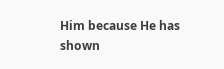Him because He has shown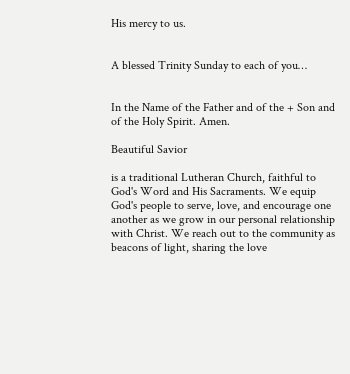His mercy to us.


A blessed Trinity Sunday to each of you…


In the Name of the Father and of the + Son and of the Holy Spirit. Amen.

Beautiful Savior

is a traditional Lutheran Church, faithful to God's Word and His Sacraments. We equip God's people to serve, love, and encourage one another as we grow in our personal relationship with Christ. We reach out to the community as beacons of light, sharing the love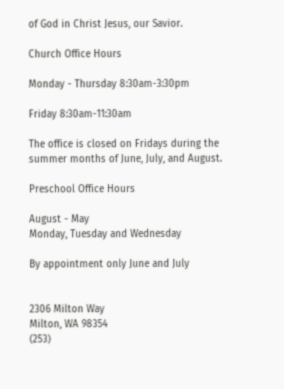of God in Christ Jesus, our Savior.

Church Office Hours

Monday - Thursday 8:30am-3:30pm

Friday 8:30am-11:30am

The office is closed on Fridays during the summer months of June, July, and August.

Preschool Office Hours

August - May
Monday, Tuesday and Wednesday

By appointment only June and July


2306 Milton Way
Milton, WA 98354
(253)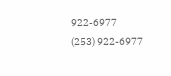922-6977
(253) 922-6977